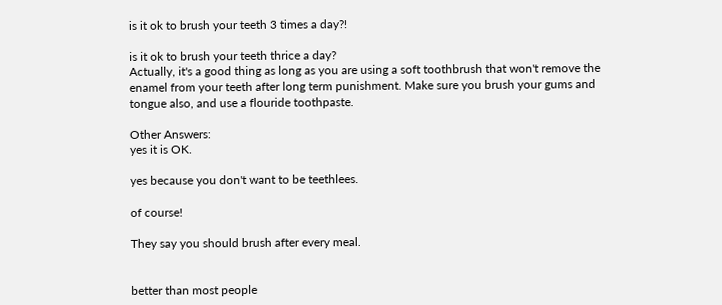is it ok to brush your teeth 3 times a day?!

is it ok to brush your teeth thrice a day?
Actually, it's a good thing as long as you are using a soft toothbrush that won't remove the enamel from your teeth after long term punishment. Make sure you brush your gums and tongue also, and use a flouride toothpaste.

Other Answers:
yes it is OK.

yes because you don't want to be teethlees.

of course!

They say you should brush after every meal.


better than most people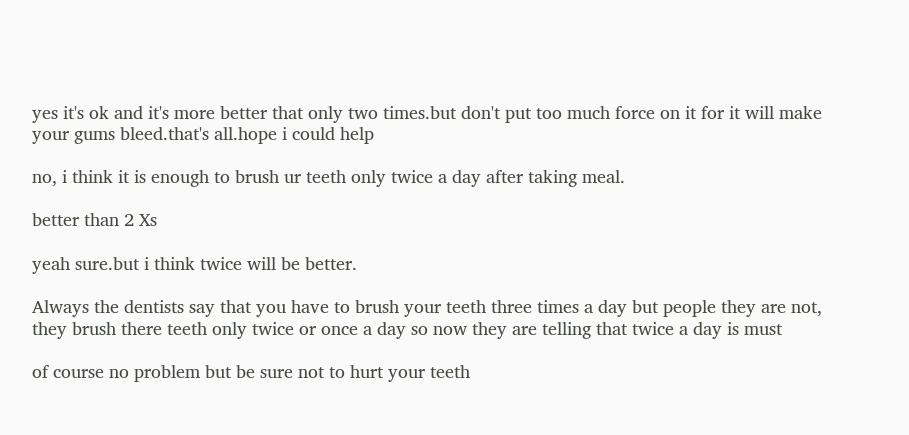yes it's ok and it's more better that only two times.but don't put too much force on it for it will make your gums bleed.that's all.hope i could help

no, i think it is enough to brush ur teeth only twice a day after taking meal.

better than 2 Xs

yeah sure.but i think twice will be better.

Always the dentists say that you have to brush your teeth three times a day but people they are not, they brush there teeth only twice or once a day so now they are telling that twice a day is must

of course no problem but be sure not to hurt your teeth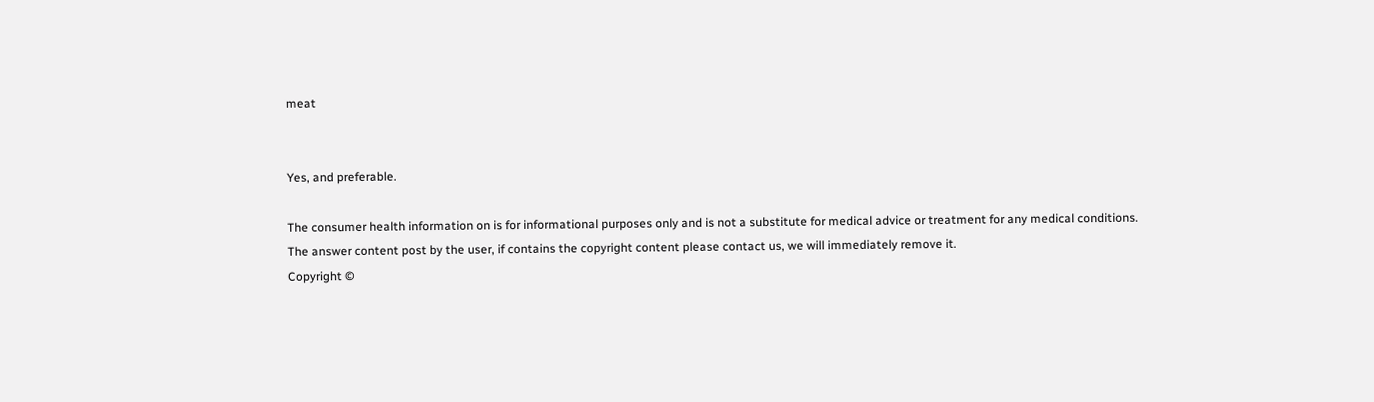meat


Yes, and preferable.

The consumer health information on is for informational purposes only and is not a substitute for medical advice or treatment for any medical conditions.
The answer content post by the user, if contains the copyright content please contact us, we will immediately remove it.
Copyright ©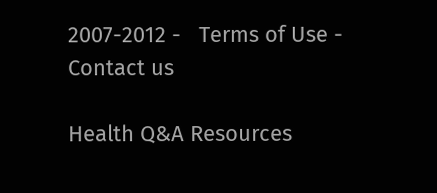2007-2012 -   Terms of Use -   Contact us

Health Q&A Resources